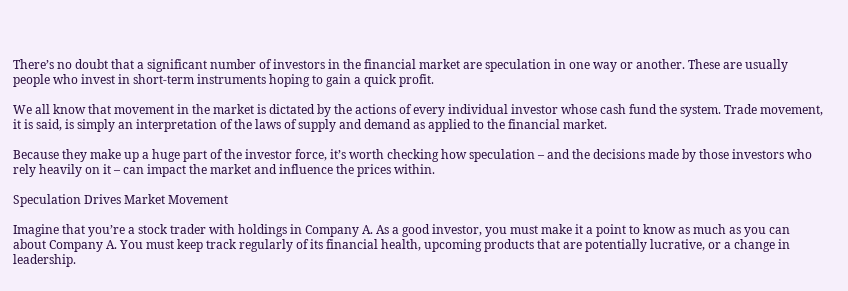There’s no doubt that a significant number of investors in the financial market are speculation in one way or another. These are usually people who invest in short-term instruments hoping to gain a quick profit.

We all know that movement in the market is dictated by the actions of every individual investor whose cash fund the system. Trade movement, it is said, is simply an interpretation of the laws of supply and demand as applied to the financial market.

Because they make up a huge part of the investor force, it’s worth checking how speculation – and the decisions made by those investors who rely heavily on it – can impact the market and influence the prices within.

Speculation Drives Market Movement

Imagine that you’re a stock trader with holdings in Company A. As a good investor, you must make it a point to know as much as you can about Company A. You must keep track regularly of its financial health, upcoming products that are potentially lucrative, or a change in leadership.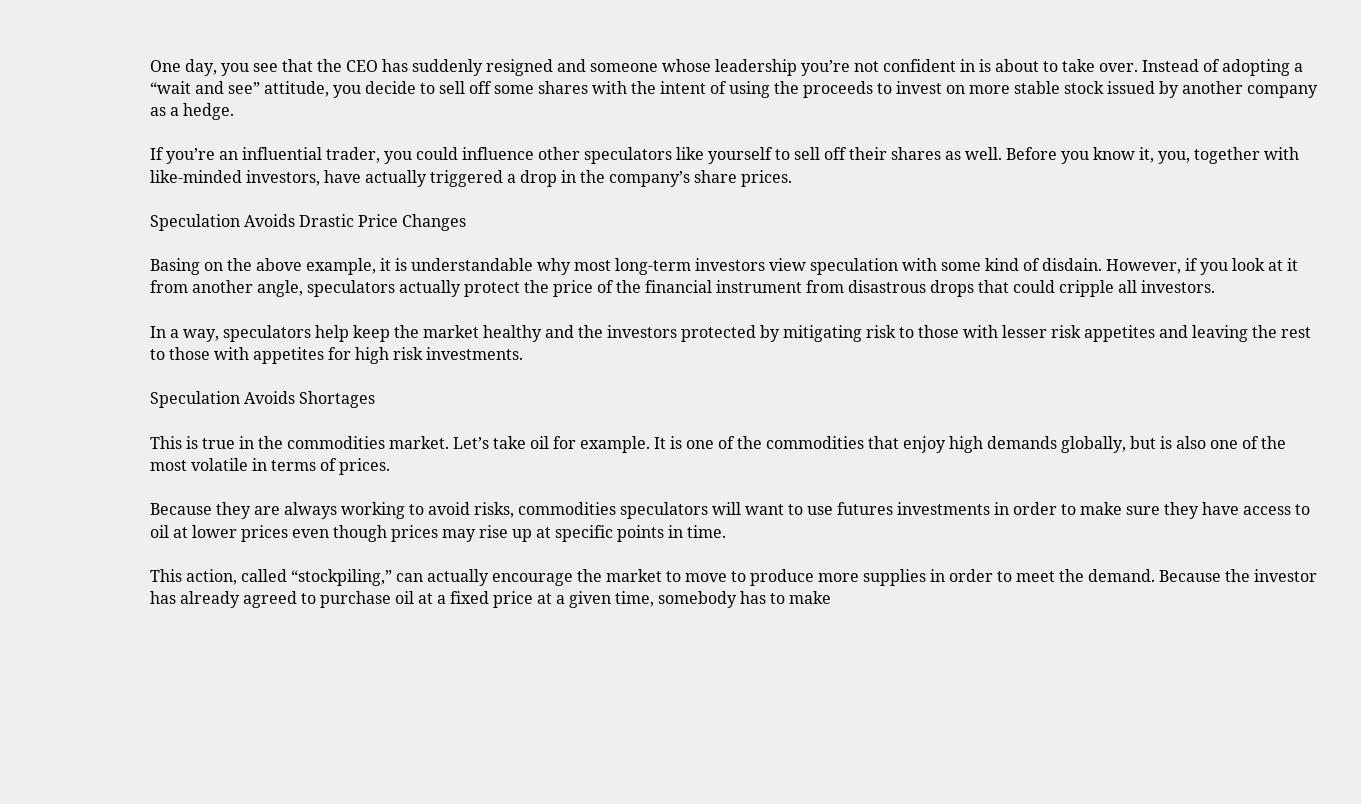One day, you see that the CEO has suddenly resigned and someone whose leadership you’re not confident in is about to take over. Instead of adopting a “wait and see” attitude, you decide to sell off some shares with the intent of using the proceeds to invest on more stable stock issued by another company as a hedge.

If you’re an influential trader, you could influence other speculators like yourself to sell off their shares as well. Before you know it, you, together with like-minded investors, have actually triggered a drop in the company’s share prices.

Speculation Avoids Drastic Price Changes

Basing on the above example, it is understandable why most long-term investors view speculation with some kind of disdain. However, if you look at it from another angle, speculators actually protect the price of the financial instrument from disastrous drops that could cripple all investors.

In a way, speculators help keep the market healthy and the investors protected by mitigating risk to those with lesser risk appetites and leaving the rest to those with appetites for high risk investments.

Speculation Avoids Shortages

This is true in the commodities market. Let’s take oil for example. It is one of the commodities that enjoy high demands globally, but is also one of the most volatile in terms of prices.

Because they are always working to avoid risks, commodities speculators will want to use futures investments in order to make sure they have access to oil at lower prices even though prices may rise up at specific points in time.

This action, called “stockpiling,” can actually encourage the market to move to produce more supplies in order to meet the demand. Because the investor has already agreed to purchase oil at a fixed price at a given time, somebody has to make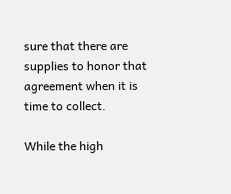sure that there are supplies to honor that agreement when it is time to collect.

While the high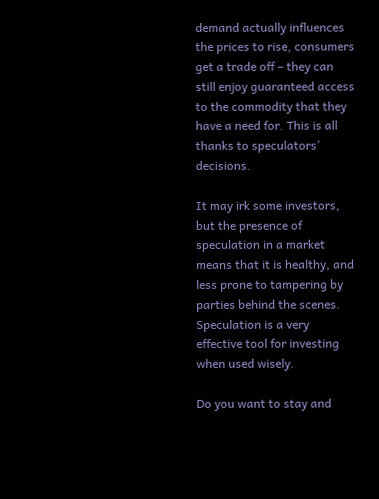demand actually influences the prices to rise, consumers get a trade off – they can still enjoy guaranteed access to the commodity that they have a need for. This is all thanks to speculators’ decisions.

It may irk some investors, but the presence of speculation in a market means that it is healthy, and less prone to tampering by parties behind the scenes. Speculation is a very effective tool for investing when used wisely.

Do you want to stay and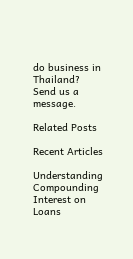do business in Thailand? Send us a message.

Related Posts

Recent Articles

Understanding Compounding Interest on Loans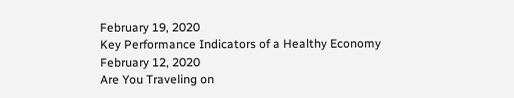February 19, 2020
Key Performance Indicators of a Healthy Economy
February 12, 2020
Are You Traveling on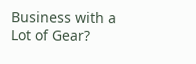Business with a Lot of Gear?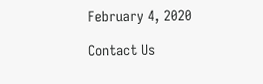February 4, 2020

Contact Us